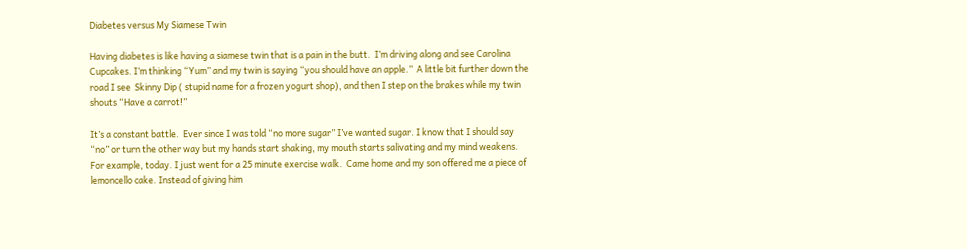Diabetes versus My Siamese Twin

Having diabetes is like having a siamese twin that is a pain in the butt.  I’m driving along and see Carolina Cupcakes. I’m thinking “Yum” and my twin is saying “you should have an apple.”  A little bit further down the road I see  Skinny Dip ( stupid name for a frozen yogurt shop), and then I step on the brakes while my twin shouts “Have a carrot!”

It’s a constant battle.  Ever since I was told “no more sugar” I’ve wanted sugar. I know that I should say “no” or turn the other way but my hands start shaking, my mouth starts salivating and my mind weakens.  For example, today. I just went for a 25 minute exercise walk.  Came home and my son offered me a piece of lemoncello cake. Instead of giving him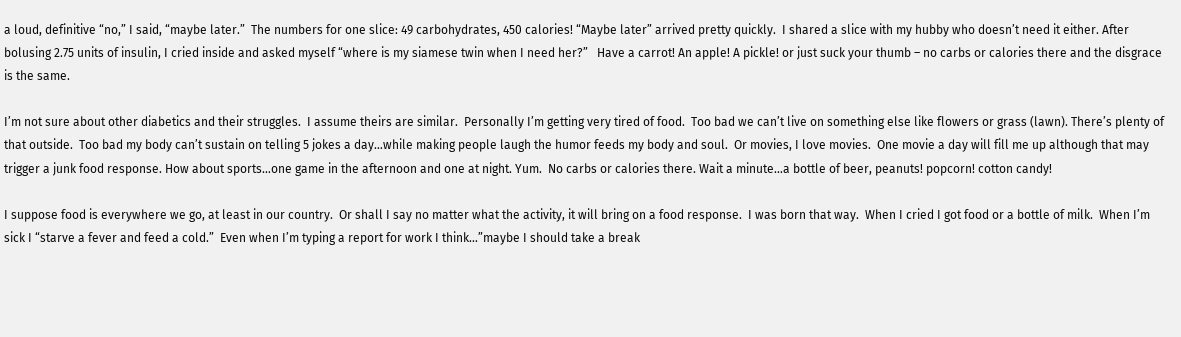a loud, definitive “no,” I said, “maybe later.”  The numbers for one slice: 49 carbohydrates, 450 calories! “Maybe later” arrived pretty quickly.  I shared a slice with my hubby who doesn’t need it either. After bolusing 2.75 units of insulin, I cried inside and asked myself “where is my siamese twin when I need her?”   Have a carrot! An apple! A pickle! or just suck your thumb – no carbs or calories there and the disgrace is the same.

I’m not sure about other diabetics and their struggles.  I assume theirs are similar.  Personally I’m getting very tired of food.  Too bad we can’t live on something else like flowers or grass (lawn). There’s plenty of that outside.  Too bad my body can’t sustain on telling 5 jokes a day…while making people laugh the humor feeds my body and soul.  Or movies, I love movies.  One movie a day will fill me up although that may trigger a junk food response. How about sports…one game in the afternoon and one at night. Yum.  No carbs or calories there. Wait a minute…a bottle of beer, peanuts! popcorn! cotton candy!

I suppose food is everywhere we go, at least in our country.  Or shall I say no matter what the activity, it will bring on a food response.  I was born that way.  When I cried I got food or a bottle of milk.  When I’m sick I “starve a fever and feed a cold.”  Even when I’m typing a report for work I think…”maybe I should take a break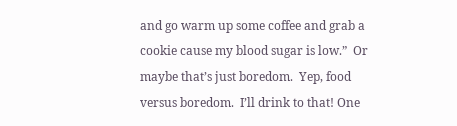and go warm up some coffee and grab a cookie cause my blood sugar is low.”  Or maybe that’s just boredom.  Yep, food versus boredom.  I’ll drink to that! One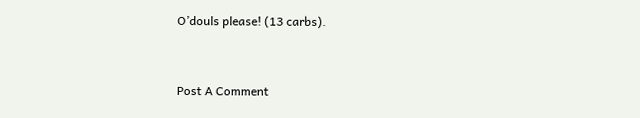O’douls please! (13 carbs).


Post A Comment